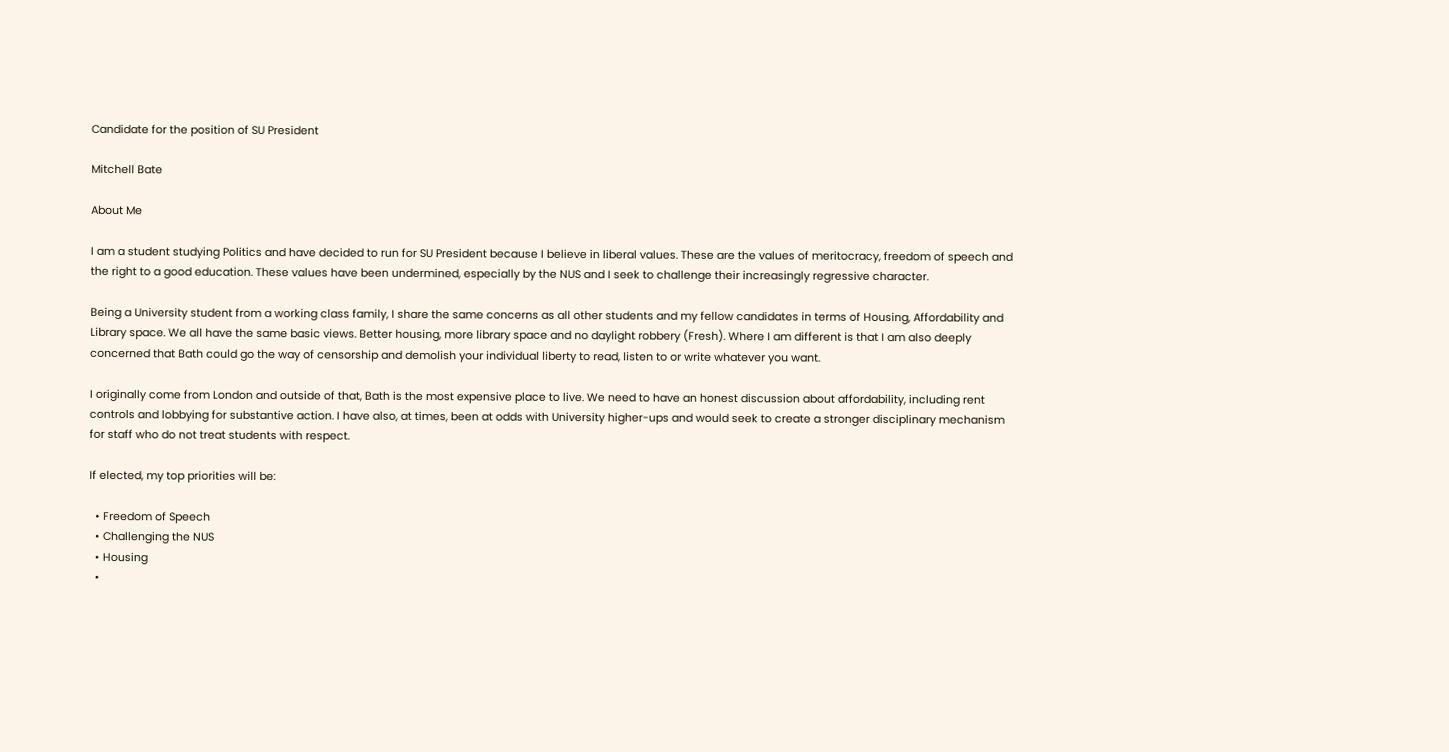Candidate for the position of SU President

Mitchell Bate

About Me

I am a student studying Politics and have decided to run for SU President because I believe in liberal values. These are the values of meritocracy, freedom of speech and the right to a good education. These values have been undermined, especially by the NUS and I seek to challenge their increasingly regressive character.

Being a University student from a working class family, I share the same concerns as all other students and my fellow candidates in terms of Housing, Affordability and Library space. We all have the same basic views. Better housing, more library space and no daylight robbery (Fresh). Where I am different is that I am also deeply concerned that Bath could go the way of censorship and demolish your individual liberty to read, listen to or write whatever you want.

I originally come from London and outside of that, Bath is the most expensive place to live. We need to have an honest discussion about affordability, including rent controls and lobbying for substantive action. I have also, at times, been at odds with University higher-ups and would seek to create a stronger disciplinary mechanism for staff who do not treat students with respect.

If elected, my top priorities will be:

  • Freedom of Speech
  • Challenging the NUS
  • Housing
  •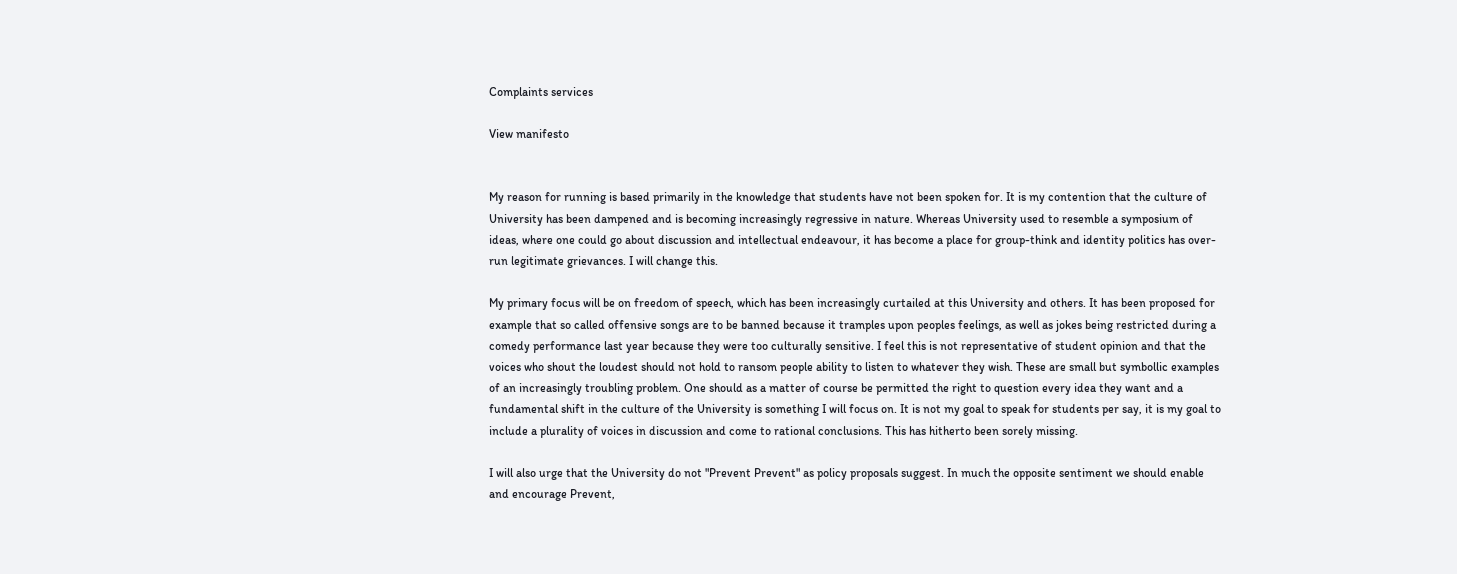Complaints services

View manifesto


My reason for running is based primarily in the knowledge that students have not been spoken for. It is my contention that the culture of University has been dampened and is becoming increasingly regressive in nature. Whereas University used to resemble a symposium of ideas, where one could go about discussion and intellectual endeavour, it has become a place for group-think and identity politics has over-run legitimate grievances. I will change this.

My primary focus will be on freedom of speech, which has been increasingly curtailed at this University and others. It has been proposed for example that so called offensive songs are to be banned because it tramples upon peoples feelings, as well as jokes being restricted during a comedy performance last year because they were too culturally sensitive. I feel this is not representative of student opinion and that the voices who shout the loudest should not hold to ransom people ability to listen to whatever they wish. These are small but symbollic examples of an increasingly troubling problem. One should as a matter of course be permitted the right to question every idea they want and a fundamental shift in the culture of the University is something I will focus on. It is not my goal to speak for students per say, it is my goal to include a plurality of voices in discussion and come to rational conclusions. This has hitherto been sorely missing.

I will also urge that the University do not "Prevent Prevent" as policy proposals suggest. In much the opposite sentiment we should enable and encourage Prevent,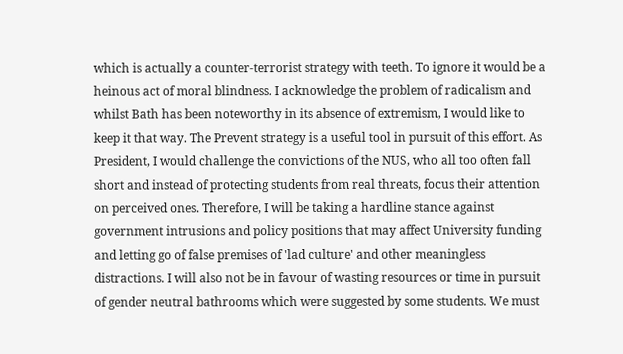which is actually a counter-terrorist strategy with teeth. To ignore it would be a heinous act of moral blindness. I acknowledge the problem of radicalism and whilst Bath has been noteworthy in its absence of extremism, I would like to keep it that way. The Prevent strategy is a useful tool in pursuit of this effort. As President, I would challenge the convictions of the NUS, who all too often fall short and instead of protecting students from real threats, focus their attention on perceived ones. Therefore, I will be taking a hardline stance against government intrusions and policy positions that may affect University funding and letting go of false premises of 'lad culture' and other meaningless distractions. I will also not be in favour of wasting resources or time in pursuit of gender neutral bathrooms which were suggested by some students. We must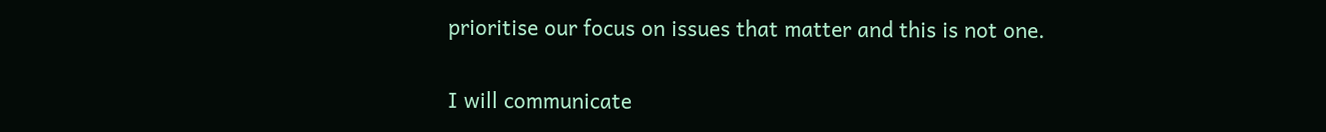prioritise our focus on issues that matter and this is not one.

I will communicate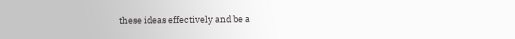these ideas effectively and be a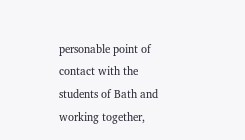personable point of contact with the students of Bath and working together,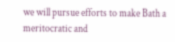we will pursue efforts to make Bath a meritocratic and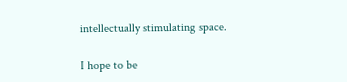intellectually stimulating space.

I hope to be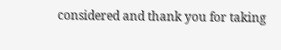considered and thank you for taking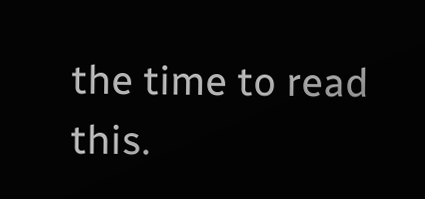the time to read this.